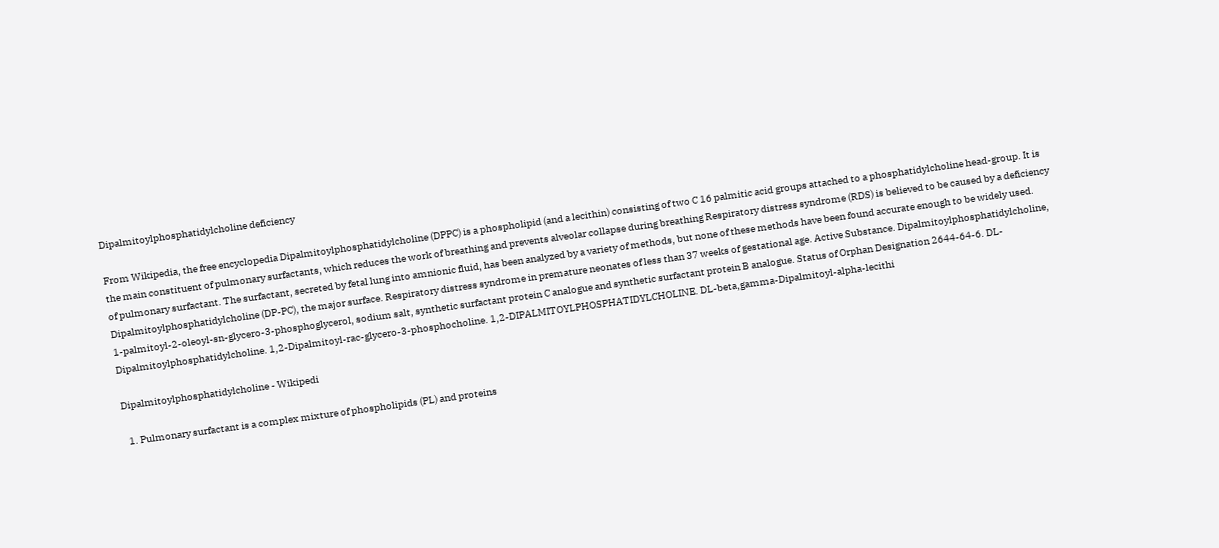Dipalmitoylphosphatidylcholine deficiency

From Wikipedia, the free encyclopedia Dipalmitoylphosphatidylcholine (DPPC) is a phospholipid (and a lecithin) consisting of two C 16 palmitic acid groups attached to a phosphatidylcholine head-group. It is the main constituent of pulmonary surfactants, which reduces the work of breathing and prevents alveolar collapse during breathing Respiratory distress syndrome (RDS) is believed to be caused by a deficiency of pulmonary surfactant. The surfactant, secreted by fetal lung into amnionic fluid, has been analyzed by a variety of methods, but none of these methods have been found accurate enough to be widely used. Dipalmitoylphosphatidylcholine (DP-PC), the major surface. Respiratory distress syndrome in premature neonates of less than 37 weeks of gestational age. Active Substance. Dipalmitoylphosphatidylcholine, 1-palmitoyl-2-oleoyl-sn-glycero-3-phosphoglycerol, sodium salt, synthetic surfactant protein C analogue and synthetic surfactant protein B analogue. Status of Orphan Designation 2644-64-6. DL-Dipalmitoylphosphatidylcholine. 1,2-Dipalmitoyl-rac-glycero-3-phosphocholine. 1,2-DIPALMITOYLPHOSPHATIDYLCHOLINE. DL-beta,gamma-Dipalmitoyl-alpha-lecithi

Dipalmitoylphosphatidylcholine - Wikipedi

  1. Pulmonary surfactant is a complex mixture of phospholipids (PL) and proteins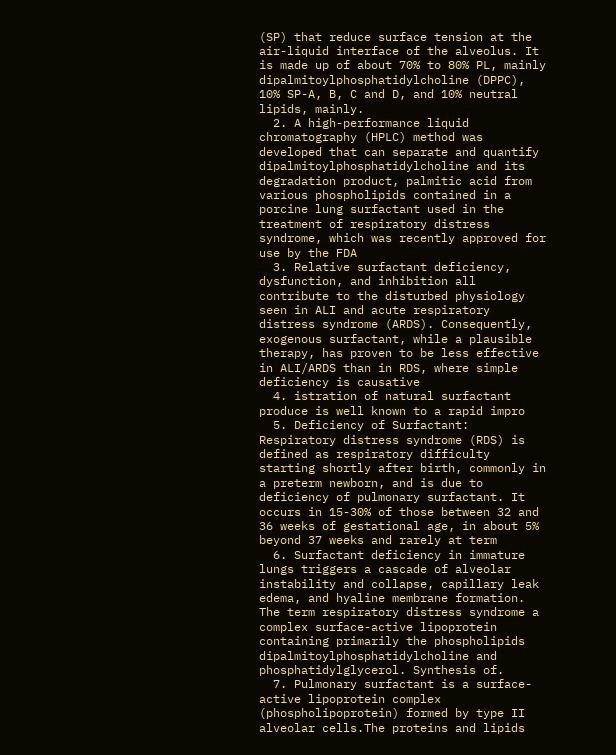(SP) that reduce surface tension at the air-liquid interface of the alveolus. It is made up of about 70% to 80% PL, mainly dipalmitoylphosphatidylcholine (DPPC), 10% SP-A, B, C and D, and 10% neutral lipids, mainly.
  2. A high-performance liquid chromatography (HPLC) method was developed that can separate and quantify dipalmitoylphosphatidylcholine and its degradation product, palmitic acid from various phospholipids contained in a porcine lung surfactant used in the treatment of respiratory distress syndrome, which was recently approved for use by the FDA
  3. Relative surfactant deficiency, dysfunction, and inhibition all contribute to the disturbed physiology seen in ALI and acute respiratory distress syndrome (ARDS). Consequently, exogenous surfactant, while a plausible therapy, has proven to be less effective in ALI/ARDS than in RDS, where simple deficiency is causative
  4. istration of natural surfactant produce is well known to a rapid impro
  5. Deficiency of Surfactant: Respiratory distress syndrome (RDS) is defined as respiratory difficulty starting shortly after birth, commonly in a preterm newborn, and is due to deficiency of pulmonary surfactant. It occurs in 15-30% of those between 32 and 36 weeks of gestational age, in about 5% beyond 37 weeks and rarely at term
  6. Surfactant deficiency in immature lungs triggers a cascade of alveolar instability and collapse, capillary leak edema, and hyaline membrane formation. The term respiratory distress syndrome a complex surface-active lipoprotein containing primarily the phospholipids dipalmitoylphosphatidylcholine and phosphatidylglycerol. Synthesis of.
  7. Pulmonary surfactant is a surface-active lipoprotein complex (phospholipoprotein) formed by type II alveolar cells.The proteins and lipids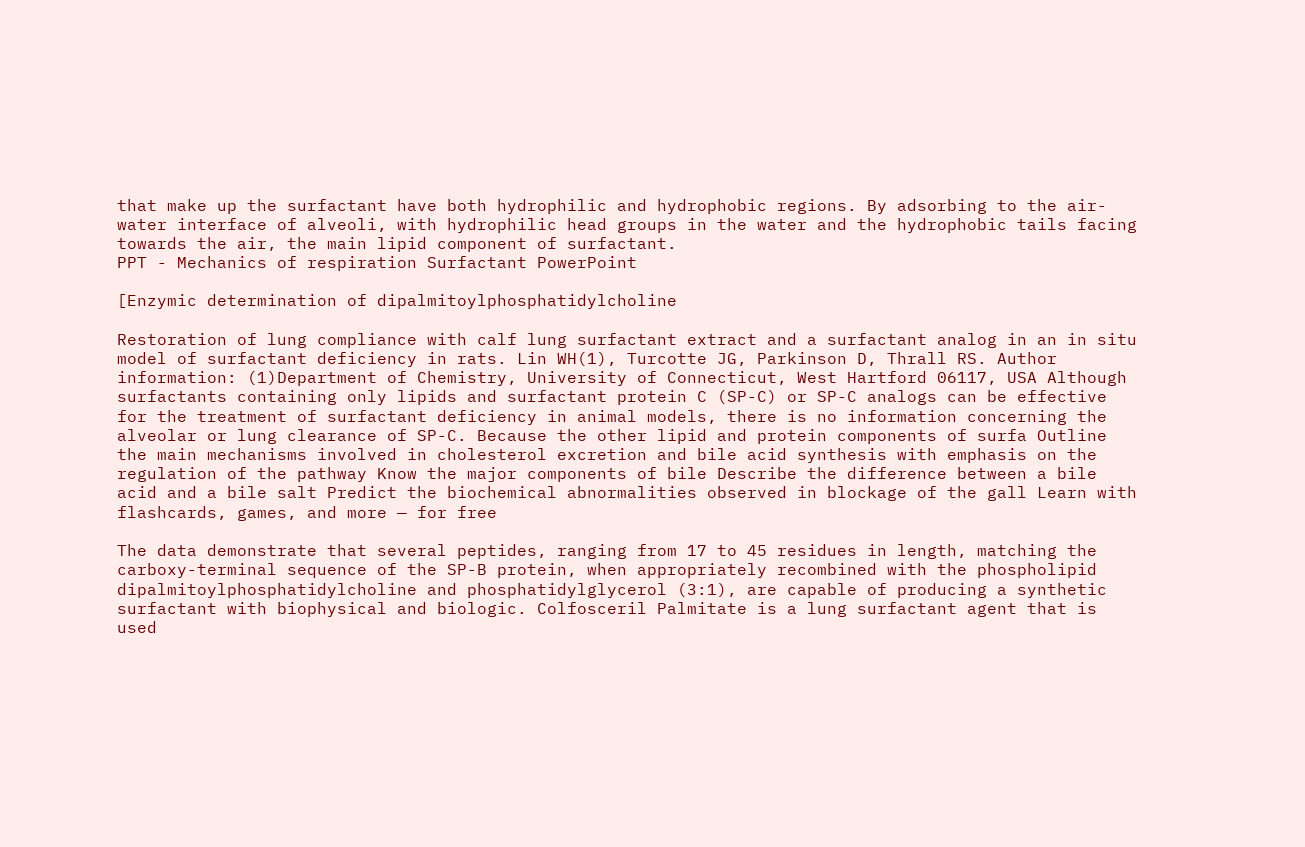that make up the surfactant have both hydrophilic and hydrophobic regions. By adsorbing to the air-water interface of alveoli, with hydrophilic head groups in the water and the hydrophobic tails facing towards the air, the main lipid component of surfactant.
PPT - Mechanics of respiration Surfactant PowerPoint

[Enzymic determination of dipalmitoylphosphatidylcholine

Restoration of lung compliance with calf lung surfactant extract and a surfactant analog in an in situ model of surfactant deficiency in rats. Lin WH(1), Turcotte JG, Parkinson D, Thrall RS. Author information: (1)Department of Chemistry, University of Connecticut, West Hartford 06117, USA Although surfactants containing only lipids and surfactant protein C (SP-C) or SP-C analogs can be effective for the treatment of surfactant deficiency in animal models, there is no information concerning the alveolar or lung clearance of SP-C. Because the other lipid and protein components of surfa Outline the main mechanisms involved in cholesterol excretion and bile acid synthesis with emphasis on the regulation of the pathway Know the major components of bile Describe the difference between a bile acid and a bile salt Predict the biochemical abnormalities observed in blockage of the gall Learn with flashcards, games, and more — for free

The data demonstrate that several peptides, ranging from 17 to 45 residues in length, matching the carboxy-terminal sequence of the SP-B protein, when appropriately recombined with the phospholipid dipalmitoylphosphatidylcholine and phosphatidylglycerol (3:1), are capable of producing a synthetic surfactant with biophysical and biologic. Colfosceril Palmitate is a lung surfactant agent that is used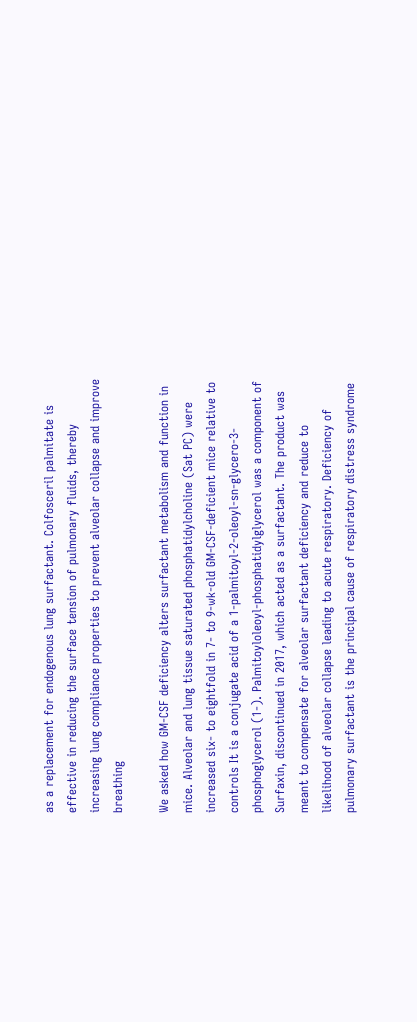as a replacement for endogenous lung surfactant. Colfosceril palmitate is effective in reducing the surface tension of pulmonary fluids, thereby increasing lung compliance properties to prevent alveolar collapse and improve breathing

We asked how GM-CSF deficiency alters surfactant metabolism and function in mice. Alveolar and lung tissue saturated phosphatidylcholine (Sat PC) were increased six- to eightfold in 7- to 9-wk-old GM-CSF-deficient mice relative to controls It is a conjugate acid of a 1-palmitoyl-2-oleoyl-sn-glycero-3-phosphoglycerol (1-). Palmitoyloleoyl-phosphatidylglycerol was a component of Surfaxin, discontinued in 2017, which acted as a surfactant. The product was meant to compensate for alveolar surfactant deficiency and reduce to likelihood of alveolar collapse leading to acute respiratory. Deficiency of pulmonary surfactant is the principal cause of respiratory distress syndrome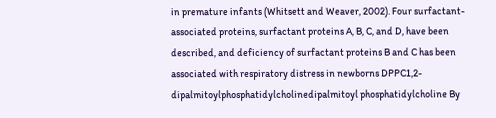in premature infants (Whitsett and Weaver, 2002). Four surfactant-associated proteins, surfactant proteins A, B, C, and D, have been described, and deficiency of surfactant proteins B and C has been associated with respiratory distress in newborns DPPC1,2-dipalmitoylphosphatidylcholinedipalmitoyl phosphatidylcholine By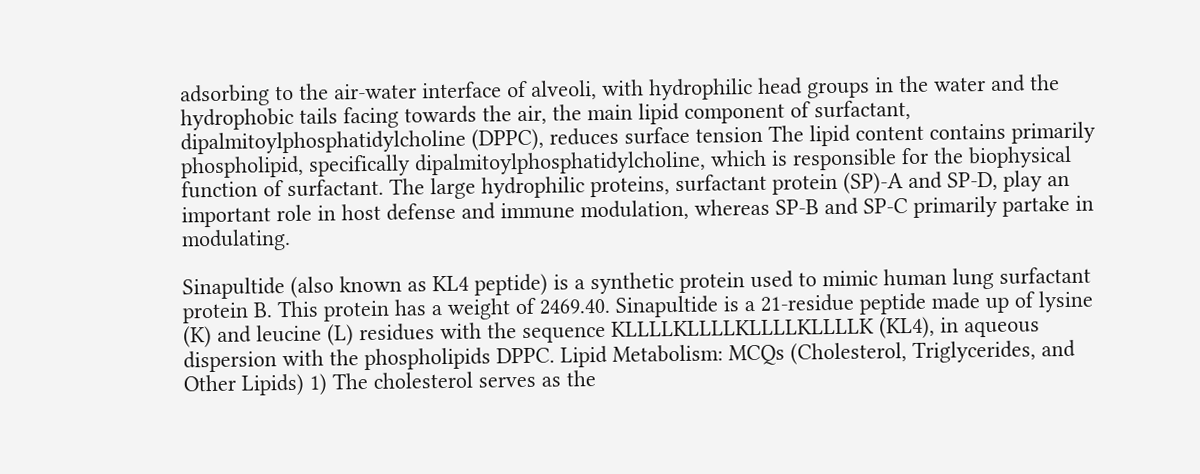adsorbing to the air-water interface of alveoli, with hydrophilic head groups in the water and the hydrophobic tails facing towards the air, the main lipid component of surfactant, dipalmitoylphosphatidylcholine (DPPC), reduces surface tension The lipid content contains primarily phospholipid, specifically dipalmitoylphosphatidylcholine, which is responsible for the biophysical function of surfactant. The large hydrophilic proteins, surfactant protein (SP)-A and SP-D, play an important role in host defense and immune modulation, whereas SP-B and SP-C primarily partake in modulating.

Sinapultide (also known as KL4 peptide) is a synthetic protein used to mimic human lung surfactant protein B. This protein has a weight of 2469.40. Sinapultide is a 21-residue peptide made up of lysine (K) and leucine (L) residues with the sequence KLLLLKLLLLKLLLLKLLLLK (KL4), in aqueous dispersion with the phospholipids DPPC. Lipid Metabolism: MCQs (Cholesterol, Triglycerides, and Other Lipids) 1) The cholesterol serves as the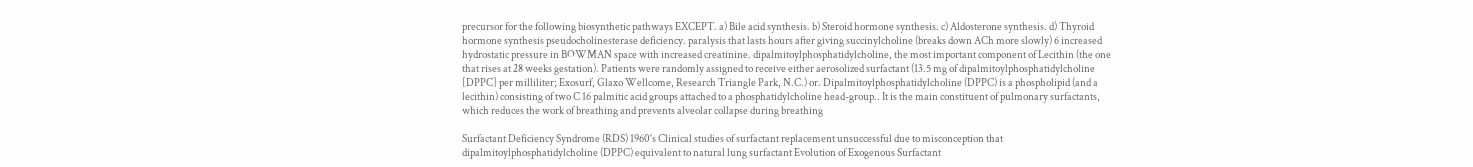precursor for the following biosynthetic pathways EXCEPT. a) Bile acid synthesis. b) Steroid hormone synthesis. c) Aldosterone synthesis. d) Thyroid hormone synthesis pseudocholinesterase deficiency. paralysis that lasts hours after giving succinylcholine (breaks down ACh more slowly) 6 increased hydrostatic pressure in BOWMAN space with increased creatinine. dipalmitoylphosphatidylcholine, the most important component of Lecithin (the one that rises at 28 weeks gestation). Patients were randomly assigned to receive either aerosolized surfactant (13.5 mg of dipalmitoylphosphatidylcholine [DPPC] per milliliter; Exosurf, Glaxo Wellcome, Research Triangle Park, N.C.) or. Dipalmitoylphosphatidylcholine (DPPC) is a phospholipid (and a lecithin) consisting of two C 16 palmitic acid groups attached to a phosphatidylcholine head-group.. It is the main constituent of pulmonary surfactants, which reduces the work of breathing and prevents alveolar collapse during breathing

Surfactant Deficiency Syndrome (RDS) 1960's Clinical studies of surfactant replacement unsuccessful due to misconception that dipalmitoylphosphatidylcholine (DPPC) equivalent to natural lung surfactant Evolution of Exogenous Surfactant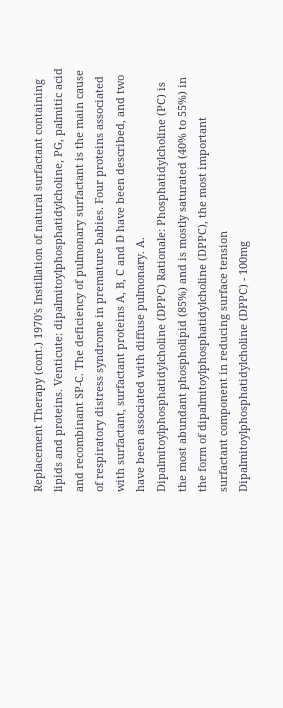Replacement Therapy (cont.) 1970's Instillation of natural surfactant containing lipids and proteins. Venticute: dipalmitoylphosphatidylcholine, PG, palmitic acid and recombinant SP-C. The deficiency of pulmonary surfactant is the main cause of respiratory distress syndrome in premature babies. Four proteins associated with surfactant, surfactant proteins A, B, C and D have been described, and two have been associated with diffuse pulmonary. A. Dipalmitoylphosphatidylcholine (DPPC) Rationale: Phosphatidylcholine (PC) is the most abundant phospholipid (85%) and is mostly saturated (40% to 55%) in the form of dipalmitoylphosphatidylcholine (DPPC), the most important surfactant component in reducing surface tension Dipalmitoylphosphatidylcholine (DPPC) - 100mg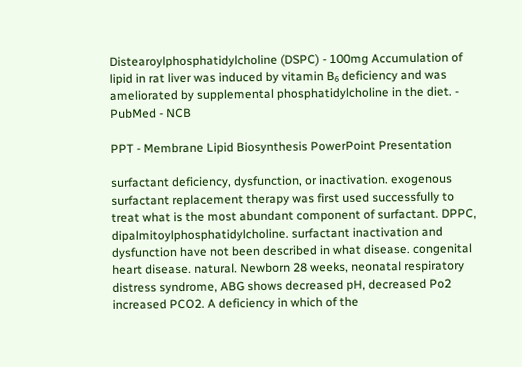Distearoylphosphatidylcholine (DSPC) - 100mg Accumulation of lipid in rat liver was induced by vitamin B₆ deficiency and was ameliorated by supplemental phosphatidylcholine in the diet. - PubMed - NCB

PPT - Membrane Lipid Biosynthesis PowerPoint Presentation

surfactant deficiency, dysfunction, or inactivation. exogenous surfactant replacement therapy was first used successfully to treat what is the most abundant component of surfactant. DPPC, dipalmitoylphosphatidylcholine. surfactant inactivation and dysfunction have not been described in what disease. congenital heart disease. natural. Newborn 28 weeks, neonatal respiratory distress syndrome, ABG shows decreased pH, decreased Po2 increased PCO2. A deficiency in which of the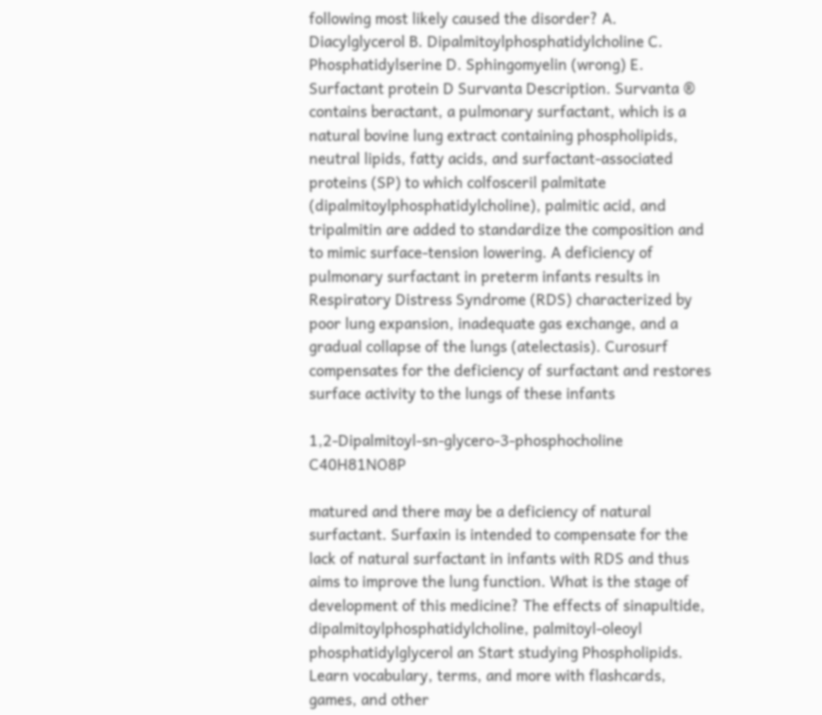following most likely caused the disorder? A. Diacylglycerol B. Dipalmitoylphosphatidylcholine C. Phosphatidylserine D. Sphingomyelin (wrong) E. Surfactant protein D Survanta Description. Survanta ® contains beractant, a pulmonary surfactant, which is a natural bovine lung extract containing phospholipids, neutral lipids, fatty acids, and surfactant-associated proteins (SP) to which colfosceril palmitate (dipalmitoylphosphatidylcholine), palmitic acid, and tripalmitin are added to standardize the composition and to mimic surface-tension lowering. A deficiency of pulmonary surfactant in preterm infants results in Respiratory Distress Syndrome (RDS) characterized by poor lung expansion, inadequate gas exchange, and a gradual collapse of the lungs (atelectasis). Curosurf compensates for the deficiency of surfactant and restores surface activity to the lungs of these infants

1,2-Dipalmitoyl-sn-glycero-3-phosphocholine C40H81NO8P

matured and there may be a deficiency of natural surfactant. Surfaxin is intended to compensate for the lack of natural surfactant in infants with RDS and thus aims to improve the lung function. What is the stage of development of this medicine? The effects of sinapultide, dipalmitoylphosphatidylcholine, palmitoyl-oleoyl phosphatidylglycerol an Start studying Phospholipids. Learn vocabulary, terms, and more with flashcards, games, and other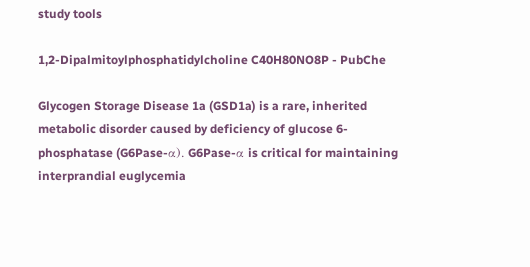study tools

1,2-Dipalmitoylphosphatidylcholine C40H80NO8P - PubChe

Glycogen Storage Disease 1a (GSD1a) is a rare, inherited metabolic disorder caused by deficiency of glucose 6-phosphatase (G6Pase-α). G6Pase-α is critical for maintaining interprandial euglycemia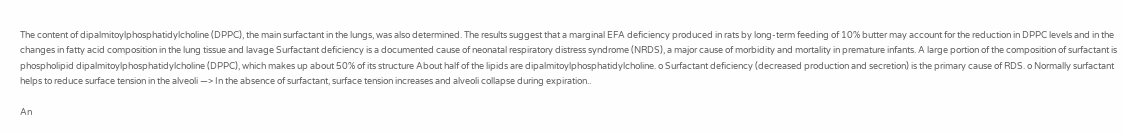The content of dipalmitoylphosphatidylcholine (DPPC), the main surfactant in the lungs, was also determined. The results suggest that a marginal EFA deficiency produced in rats by long-term feeding of 10% butter may account for the reduction in DPPC levels and in the changes in fatty acid composition in the lung tissue and lavage Surfactant deficiency is a documented cause of neonatal respiratory distress syndrome (NRDS), a major cause of morbidity and mortality in premature infants. A large portion of the composition of surfactant is phospholipid dipalmitoylphosphatidylcholine (DPPC), which makes up about 50% of its structure About half of the lipids are dipalmitoylphosphatidylcholine. o Surfactant deficiency (decreased production and secretion) is the primary cause of RDS. o Normally surfactant helps to reduce surface tension in the alveoli —> In the absence of surfactant, surface tension increases and alveoli collapse during expiration..

An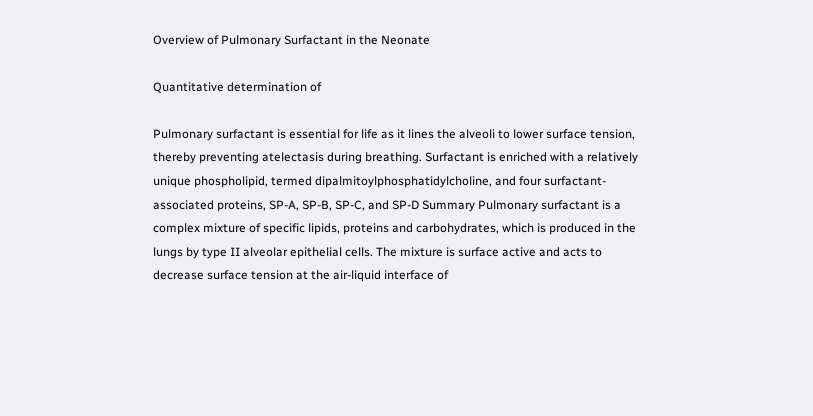Overview of Pulmonary Surfactant in the Neonate

Quantitative determination of

Pulmonary surfactant is essential for life as it lines the alveoli to lower surface tension, thereby preventing atelectasis during breathing. Surfactant is enriched with a relatively unique phospholipid, termed dipalmitoylphosphatidylcholine, and four surfactant-associated proteins, SP-A, SP-B, SP-C, and SP-D Summary Pulmonary surfactant is a complex mixture of specific lipids, proteins and carbohydrates, which is produced in the lungs by type II alveolar epithelial cells. The mixture is surface active and acts to decrease surface tension at the air-liquid interface of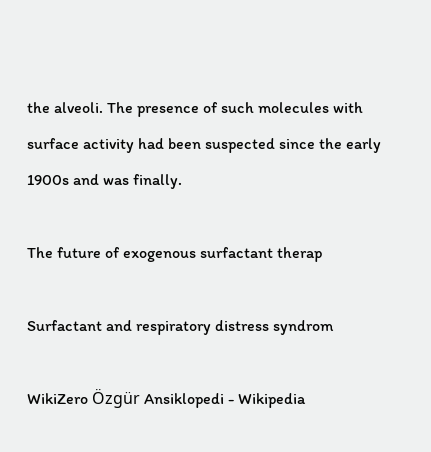the alveoli. The presence of such molecules with surface activity had been suspected since the early 1900s and was finally.

The future of exogenous surfactant therap

Surfactant and respiratory distress syndrom

WikiZero Özgür Ansiklopedi - Wikipedia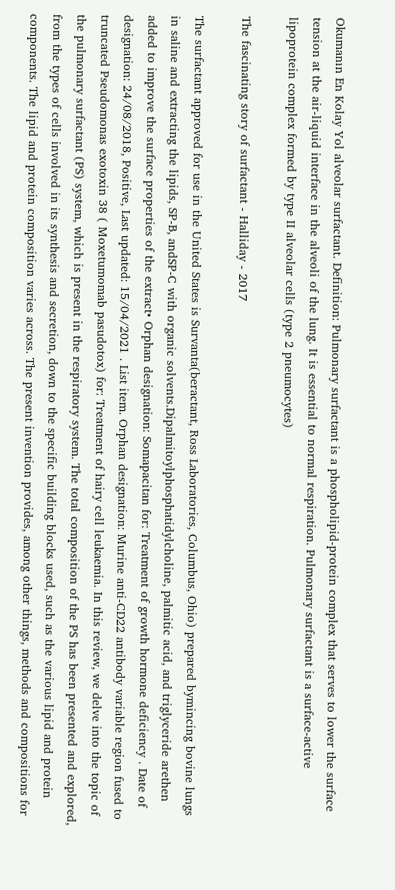Okumanın En Kolay Yol alveolar surfactant. Definition: Pulmonary surfactant is a phospholipid-protein complex that serves to lower the surface tension at the air-liquid interface in the alveoli of the lung. It is essential to normal respiration. Pulmonary surfactant is a surface-active lipoprotein complex formed by type II alveolar cells (type 2 pneumocytes)

The fascinating story of surfactant - Halliday - 2017

The surfactant approved for use in the United States is Survanta(beractant, Ross Laboratories, Columbus, Ohio) prepared bymincing bovine lungs in saline and extracting the lipids, SP-B, andSP-C with organic solvents.Dipalmitoylphosphatidylcholine, palmitic acid, and triglyceride arethen added to improve the surface properties of the extract• Orphan designation: Somapacitan for: Treatment of growth hormone deficiency . Date of designation: 24/08/2018, Positive, Last updated: 15/04/2021 . List item. Orphan designation: Murine anti-CD22 antibody variable region fused to truncated Pseudomonas exotoxin 38 ( Moxetumomab pasudotox) for: Treatment of hairy cell leukaemia. In this review, we delve into the topic of the pulmonary surfactant (PS) system, which is present in the respiratory system. The total composition of the PS has been presented and explored, from the types of cells involved in its synthesis and secretion, down to the specific building blocks used, such as the various lipid and protein components. The lipid and protein composition varies across. The present invention provides, among other things, methods and compositions for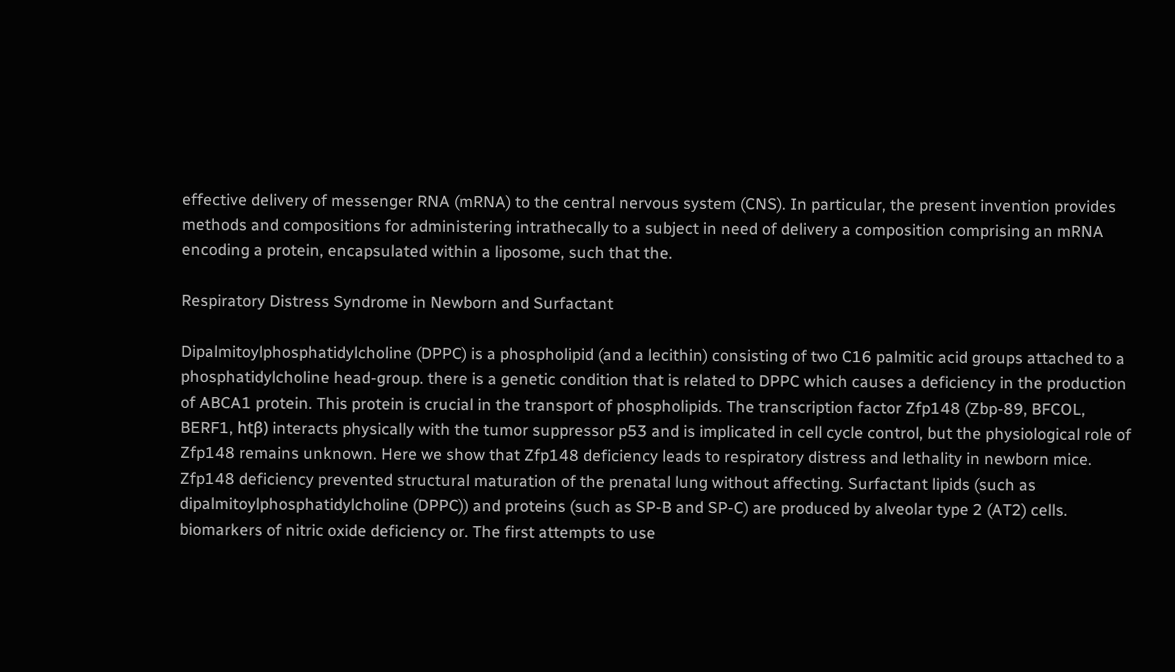effective delivery of messenger RNA (mRNA) to the central nervous system (CNS). In particular, the present invention provides methods and compositions for administering intrathecally to a subject in need of delivery a composition comprising an mRNA encoding a protein, encapsulated within a liposome, such that the.

Respiratory Distress Syndrome in Newborn and Surfactant

Dipalmitoylphosphatidylcholine (DPPC) is a phospholipid (and a lecithin) consisting of two C16 palmitic acid groups attached to a phosphatidylcholine head-group. there is a genetic condition that is related to DPPC which causes a deficiency in the production of ABCA1 protein. This protein is crucial in the transport of phospholipids. The transcription factor Zfp148 (Zbp-89, BFCOL, BERF1, htβ) interacts physically with the tumor suppressor p53 and is implicated in cell cycle control, but the physiological role of Zfp148 remains unknown. Here we show that Zfp148 deficiency leads to respiratory distress and lethality in newborn mice. Zfp148 deficiency prevented structural maturation of the prenatal lung without affecting. Surfactant lipids (such as dipalmitoylphosphatidylcholine (DPPC)) and proteins (such as SP-B and SP-C) are produced by alveolar type 2 (AT2) cells. biomarkers of nitric oxide deficiency or. The first attempts to use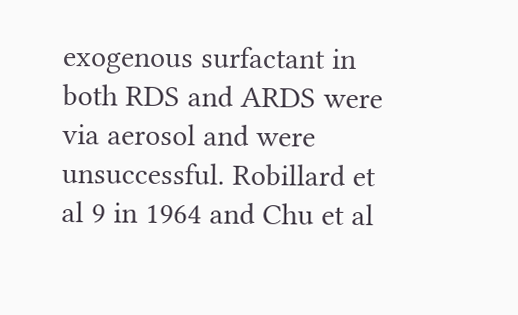exogenous surfactant in both RDS and ARDS were via aerosol and were unsuccessful. Robillard et al 9 in 1964 and Chu et al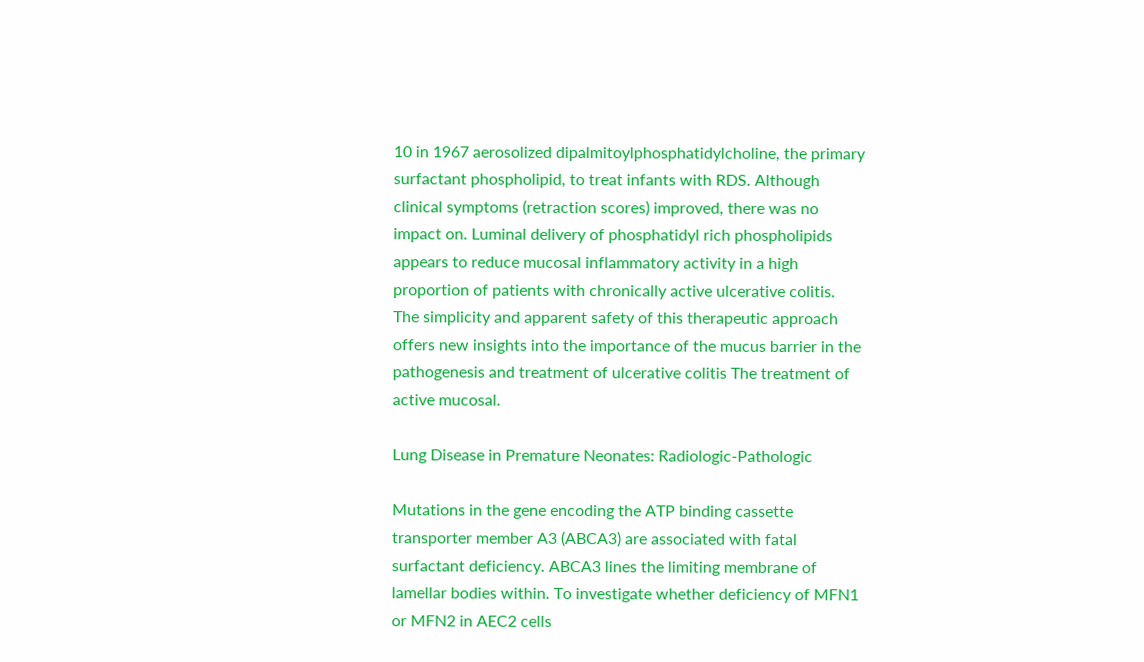10 in 1967 aerosolized dipalmitoylphosphatidylcholine, the primary surfactant phospholipid, to treat infants with RDS. Although clinical symptoms (retraction scores) improved, there was no impact on. Luminal delivery of phosphatidyl rich phospholipids appears to reduce mucosal inflammatory activity in a high proportion of patients with chronically active ulcerative colitis. The simplicity and apparent safety of this therapeutic approach offers new insights into the importance of the mucus barrier in the pathogenesis and treatment of ulcerative colitis The treatment of active mucosal.

Lung Disease in Premature Neonates: Radiologic-Pathologic

Mutations in the gene encoding the ATP binding cassette transporter member A3 (ABCA3) are associated with fatal surfactant deficiency. ABCA3 lines the limiting membrane of lamellar bodies within. To investigate whether deficiency of MFN1 or MFN2 in AEC2 cells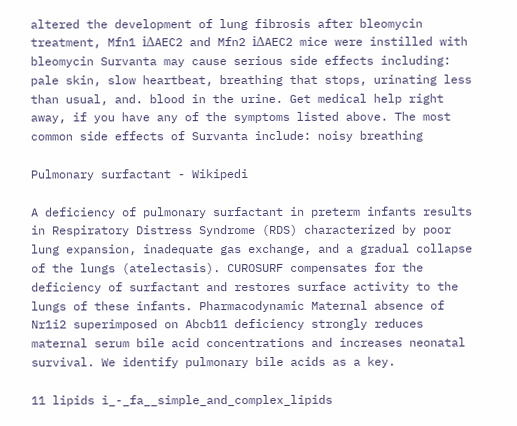altered the development of lung fibrosis after bleomycin treatment, Mfn1 iΔAEC2 and Mfn2 iΔAEC2 mice were instilled with bleomycin Survanta may cause serious side effects including: pale skin, slow heartbeat, breathing that stops, urinating less than usual, and. blood in the urine. Get medical help right away, if you have any of the symptoms listed above. The most common side effects of Survanta include: noisy breathing

Pulmonary surfactant - Wikipedi

A deficiency of pulmonary surfactant in preterm infants results in Respiratory Distress Syndrome (RDS) characterized by poor lung expansion, inadequate gas exchange, and a gradual collapse of the lungs (atelectasis). CUROSURF compensates for the deficiency of surfactant and restores surface activity to the lungs of these infants. Pharmacodynamic Maternal absence of Nr1i2 superimposed on Abcb11 deficiency strongly reduces maternal serum bile acid concentrations and increases neonatal survival. We identify pulmonary bile acids as a key.

11 lipids i_-_fa__simple_and_complex_lipids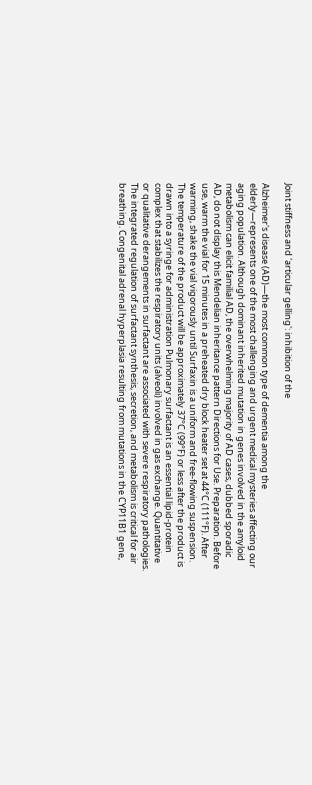Joint stiffness and 'articular gelling': inhibition of the

Alzheimer's disease (AD)—the most common type of dementia among the elderly—represents one of the most challenging and urgent medical mysteries affecting our aging population. Although dominant inherited mutation in genes involved in the amyloid metabolism can elicit familial AD, the overwhelming majority of AD cases, dubbed sporadic AD, do not display this Mendelian inheritance pattern Directions for Use. Preparation. Before use, warm the vial for 15 minutes in a preheated dry block heater set at 44°C (111°F). After warming, shake the vial vigorously until Surfaxin is a uniform and free-flowing suspension. The temperature of the product will be approximately 37°C (99°F) or less after the product is drawn into a syringe for administration Pulmonary surfactant is an essential lipid-protein complex that stabilizes the respiratory units (alveoli) involved in gas exchange. Quantitative or qualitative derangements in surfactant are associated with severe respiratory pathologies. The integrated regulation of surfactant synthesis, secretion, and metabolism is critical for air breathing. Congenital adrenal hyperplasia resulting from mutations in the CYP11B1 gene,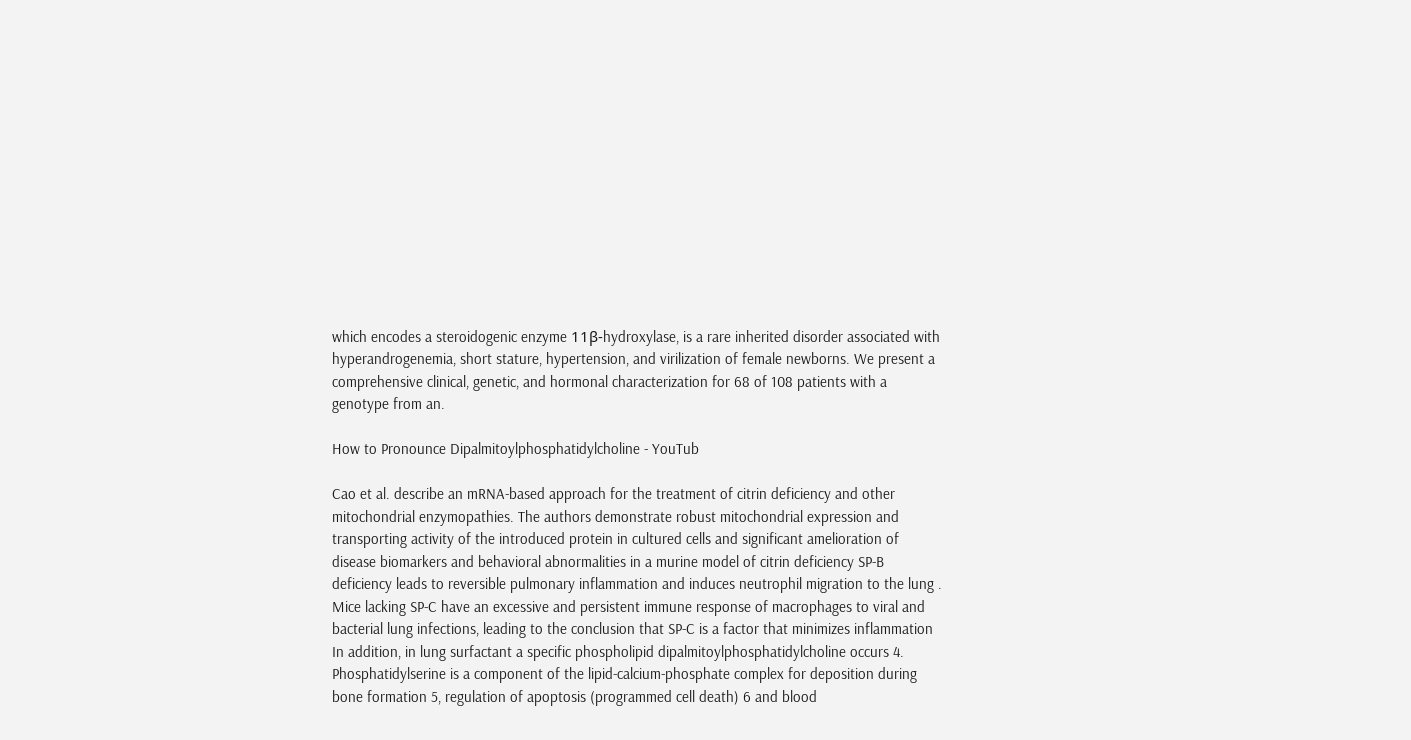which encodes a steroidogenic enzyme 11β-hydroxylase, is a rare inherited disorder associated with hyperandrogenemia, short stature, hypertension, and virilization of female newborns. We present a comprehensive clinical, genetic, and hormonal characterization for 68 of 108 patients with a genotype from an.

How to Pronounce Dipalmitoylphosphatidylcholine - YouTub

Cao et al. describe an mRNA-based approach for the treatment of citrin deficiency and other mitochondrial enzymopathies. The authors demonstrate robust mitochondrial expression and transporting activity of the introduced protein in cultured cells and significant amelioration of disease biomarkers and behavioral abnormalities in a murine model of citrin deficiency SP-B deficiency leads to reversible pulmonary inflammation and induces neutrophil migration to the lung . Mice lacking SP-C have an excessive and persistent immune response of macrophages to viral and bacterial lung infections, leading to the conclusion that SP-C is a factor that minimizes inflammation In addition, in lung surfactant a specific phospholipid dipalmitoylphosphatidylcholine occurs 4. Phosphatidylserine is a component of the lipid-calcium-phosphate complex for deposition during bone formation 5, regulation of apoptosis (programmed cell death) 6 and blood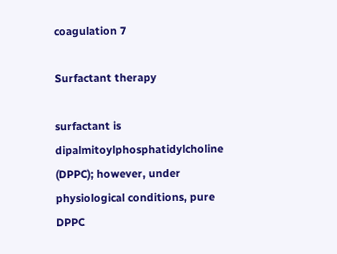coagulation 7

Surfactant therapy

surfactant is dipalmitoylphosphatidylcholine (DPPC); however, under physiological conditions, pure DPPC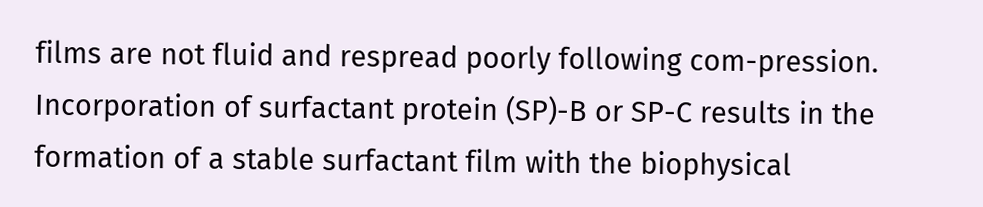films are not fluid and respread poorly following com-pression. Incorporation of surfactant protein (SP)-B or SP-C results in the formation of a stable surfactant film with the biophysical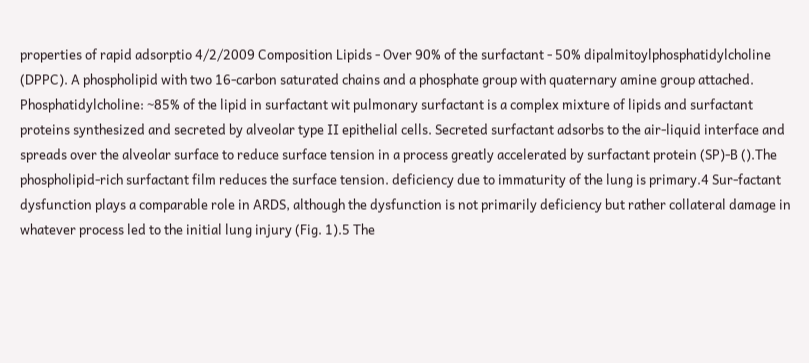properties of rapid adsorptio 4/2/2009 Composition Lipids - Over 90% of the surfactant - 50% dipalmitoylphosphatidylcholine (DPPC). A phospholipid with two 16-carbon saturated chains and a phosphate group with quaternary amine group attached. Phosphatidylcholine: ~85% of the lipid in surfactant wit pulmonary surfactant is a complex mixture of lipids and surfactant proteins synthesized and secreted by alveolar type II epithelial cells. Secreted surfactant adsorbs to the air-liquid interface and spreads over the alveolar surface to reduce surface tension in a process greatly accelerated by surfactant protein (SP)-B ().The phospholipid-rich surfactant film reduces the surface tension. deficiency due to immaturity of the lung is primary.4 Sur-factant dysfunction plays a comparable role in ARDS, although the dysfunction is not primarily deficiency but rather collateral damage in whatever process led to the initial lung injury (Fig. 1).5 The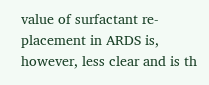value of surfactant re-placement in ARDS is, however, less clear and is th